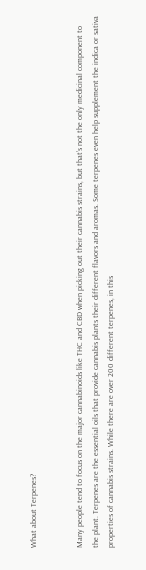What about Terpenes?


Many people tend to focus on the major cannabinoids like THC and CBD when picking out their cannabis strains, but that’s not the only medicinal component to the plant. Terpenes are the essential oils that provide cannabis plants their different flavors and aromas. Some terpenes even help supplement the indica or sativa properties of cannabis strains. While there are over 200 different terpenes, in this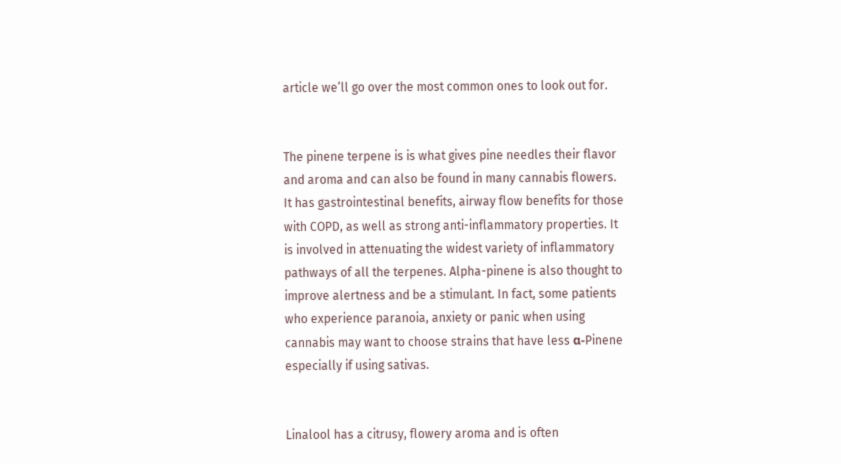article we’ll go over the most common ones to look out for.


The pinene terpene is is what gives pine needles their flavor and aroma and can also be found in many cannabis flowers. It has gastrointestinal benefits, airway flow benefits for those with COPD, as well as strong anti-inflammatory properties. It is involved in attenuating the widest variety of inflammatory pathways of all the terpenes. Alpha-pinene is also thought to improve alertness and be a stimulant. In fact, some patients who experience paranoia, anxiety or panic when using cannabis may want to choose strains that have less α-Pinene especially if using sativas.


Linalool has a citrusy, flowery aroma and is often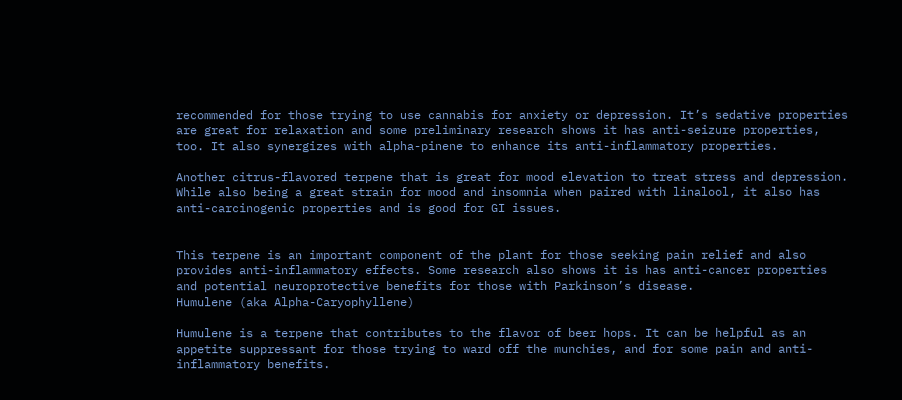recommended for those trying to use cannabis for anxiety or depression. It’s sedative properties are great for relaxation and some preliminary research shows it has anti-seizure properties, too. It also synergizes with alpha-pinene to enhance its anti-inflammatory properties.

Another citrus-flavored terpene that is great for mood elevation to treat stress and depression. While also being a great strain for mood and insomnia when paired with linalool, it also has anti-carcinogenic properties and is good for GI issues.


This terpene is an important component of the plant for those seeking pain relief and also provides anti-inflammatory effects. Some research also shows it is has anti-cancer properties and potential neuroprotective benefits for those with Parkinson’s disease.
Humulene (aka Alpha-Caryophyllene)

Humulene is a terpene that contributes to the flavor of beer hops. It can be helpful as an appetite suppressant for those trying to ward off the munchies, and for some pain and anti-inflammatory benefits.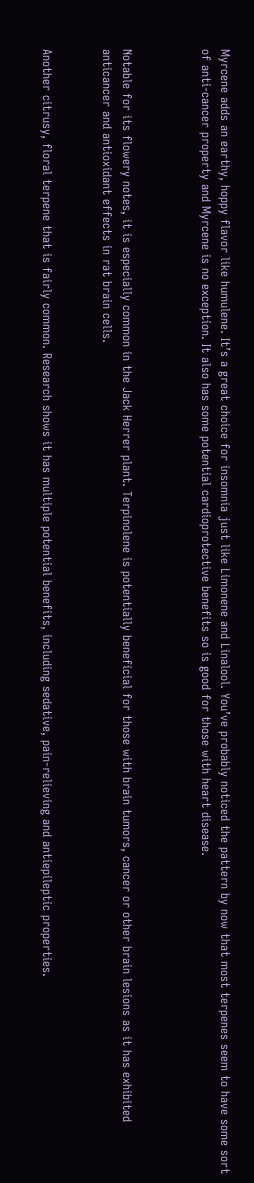Myrcene adds an earthy, hoppy flavor like humulene. It’s a great choice for insomnia just like Limonene and Linalool. You’ve probably noticed the pattern by now that most terpenes seem to have some sort of anti-cancer property and Myrcene is no exception. It also has some potential cardioprotective benefits so is good for those with heart disease.



Notable for its flowery notes, it is especially common in the Jack Herrer plant. Terpinolene is potentially beneficial for those with brain tumors, cancer or other brain lesions as it has exhibited anticancer and antioxidant effects in rat brain cells.


Another citrusy, floral terpene that is fairly common. Research shows it has multiple potential benefits, including sedative, pain-relieving and antiepileptic properties.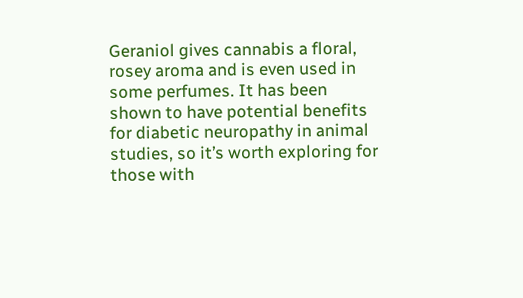Geraniol gives cannabis a floral, rosey aroma and is even used in some perfumes. It has been shown to have potential benefits for diabetic neuropathy in animal studies, so it’s worth exploring for those with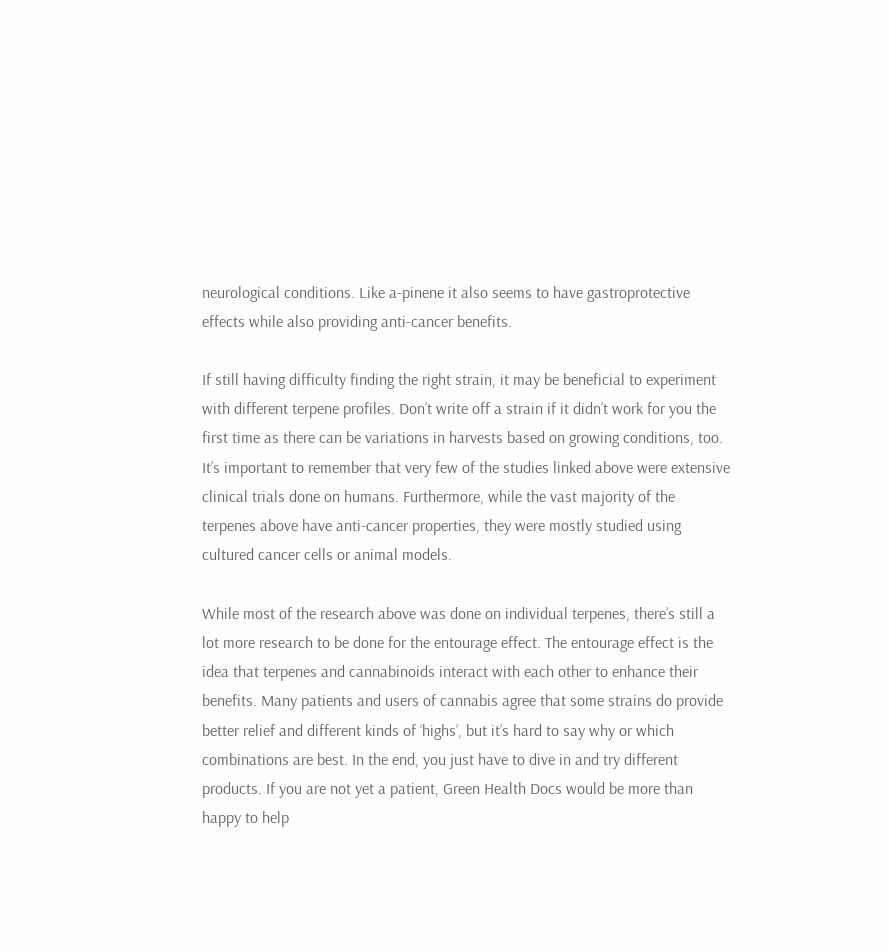neurological conditions. Like a-pinene it also seems to have gastroprotective effects while also providing anti-cancer benefits.

If still having difficulty finding the right strain, it may be beneficial to experiment with different terpene profiles. Don’t write off a strain if it didn’t work for you the first time as there can be variations in harvests based on growing conditions, too. It’s important to remember that very few of the studies linked above were extensive clinical trials done on humans. Furthermore, while the vast majority of the terpenes above have anti-cancer properties, they were mostly studied using cultured cancer cells or animal models.

While most of the research above was done on individual terpenes, there’s still a lot more research to be done for the entourage effect. The entourage effect is the idea that terpenes and cannabinoids interact with each other to enhance their benefits. Many patients and users of cannabis agree that some strains do provide better relief and different kinds of ‘highs’, but it’s hard to say why or which combinations are best. In the end, you just have to dive in and try different products. If you are not yet a patient, Green Health Docs would be more than happy to help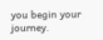you begin your journey.